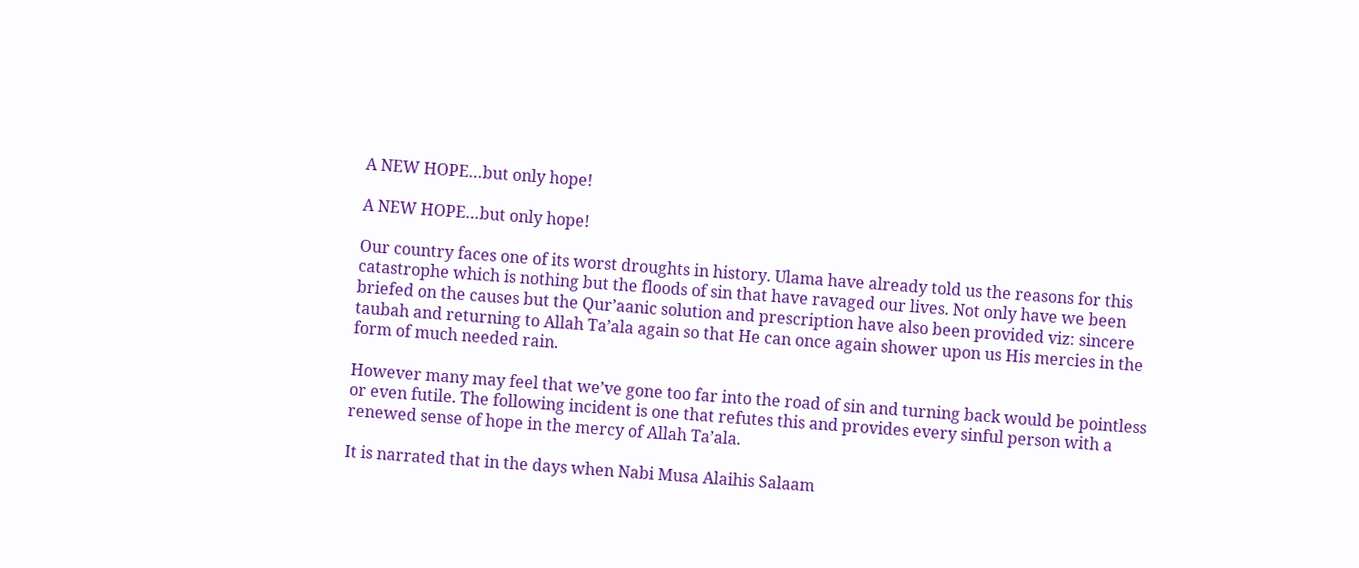A NEW HOPE…but only hope!

A NEW HOPE…but only hope!

Our country faces one of its worst droughts in history. Ulama have already told us the reasons for this catastrophe which is nothing but the floods of sin that have ravaged our lives. Not only have we been briefed on the causes but the Qur’aanic solution and prescription have also been provided viz: sincere taubah and returning to Allah Ta’ala again so that He can once again shower upon us His mercies in the form of much needed rain.

However many may feel that we’ve gone too far into the road of sin and turning back would be pointless or even futile. The following incident is one that refutes this and provides every sinful person with a renewed sense of hope in the mercy of Allah Ta’ala.

It is narrated that in the days when Nabi Musa Alaihis Salaam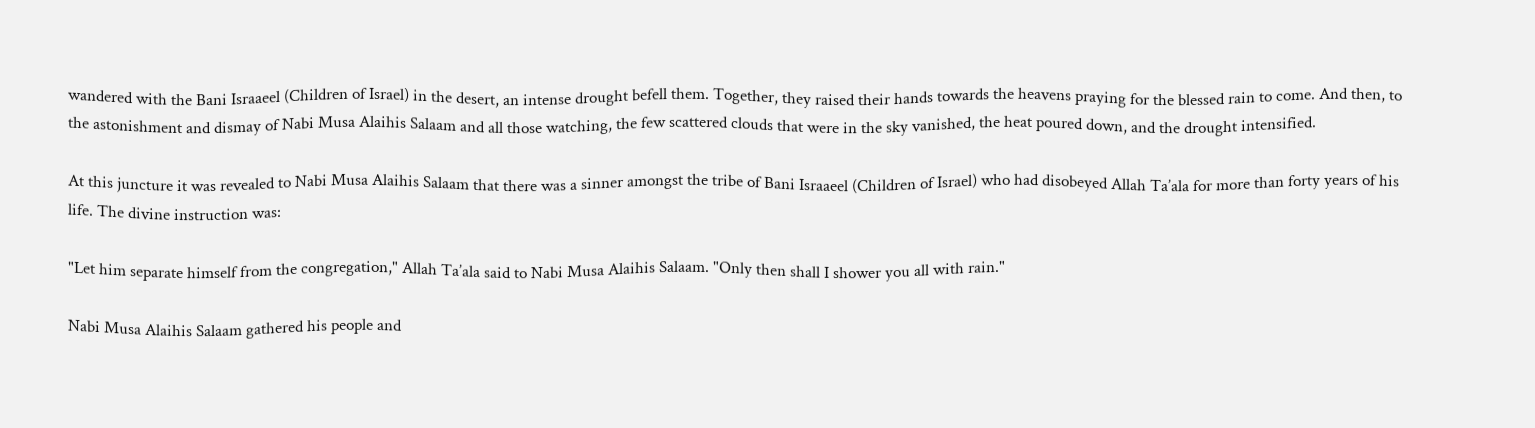wandered with the Bani Israaeel (Children of Israel) in the desert, an intense drought befell them. Together, they raised their hands towards the heavens praying for the blessed rain to come. And then, to the astonishment and dismay of Nabi Musa Alaihis Salaam and all those watching, the few scattered clouds that were in the sky vanished, the heat poured down, and the drought intensified.

At this juncture it was revealed to Nabi Musa Alaihis Salaam that there was a sinner amongst the tribe of Bani Israaeel (Children of Israel) who had disobeyed Allah Ta’ala for more than forty years of his life. The divine instruction was:

"Let him separate himself from the congregation," Allah Ta’ala said to Nabi Musa Alaihis Salaam. "Only then shall I shower you all with rain."

Nabi Musa Alaihis Salaam gathered his people and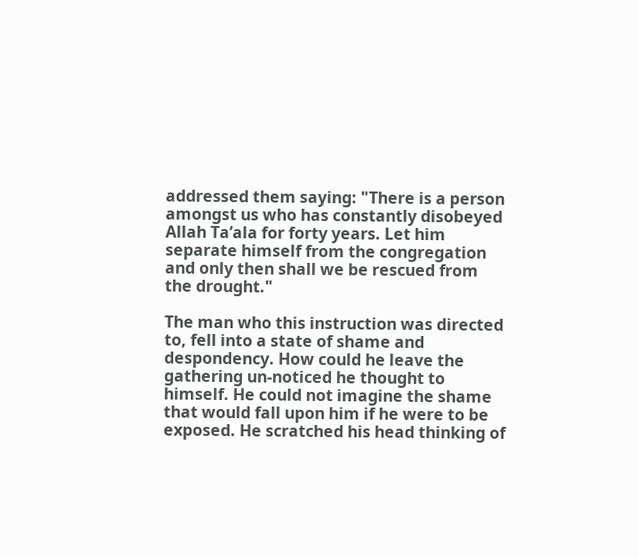addressed them saying: "There is a person amongst us who has constantly disobeyed Allah Ta’ala for forty years. Let him separate himself from the congregation and only then shall we be rescued from the drought."

The man who this instruction was directed to, fell into a state of shame and despondency. How could he leave the gathering un-noticed he thought to himself. He could not imagine the shame that would fall upon him if he were to be exposed. He scratched his head thinking of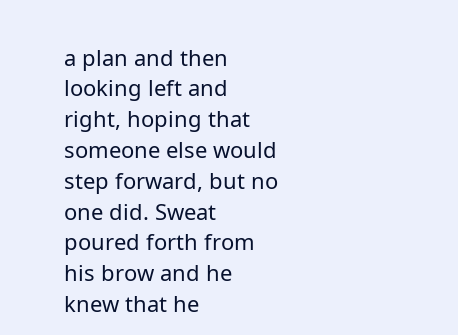a plan and then looking left and right, hoping that someone else would step forward, but no one did. Sweat poured forth from his brow and he knew that he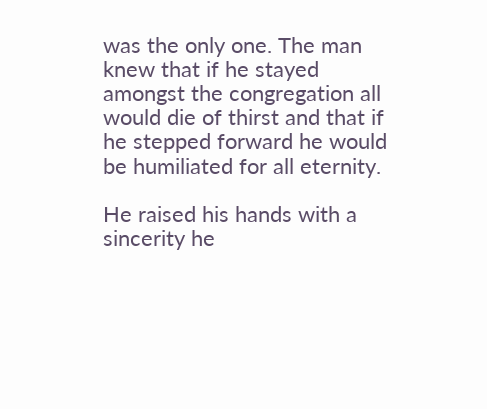was the only one. The man knew that if he stayed amongst the congregation all would die of thirst and that if he stepped forward he would be humiliated for all eternity.

He raised his hands with a sincerity he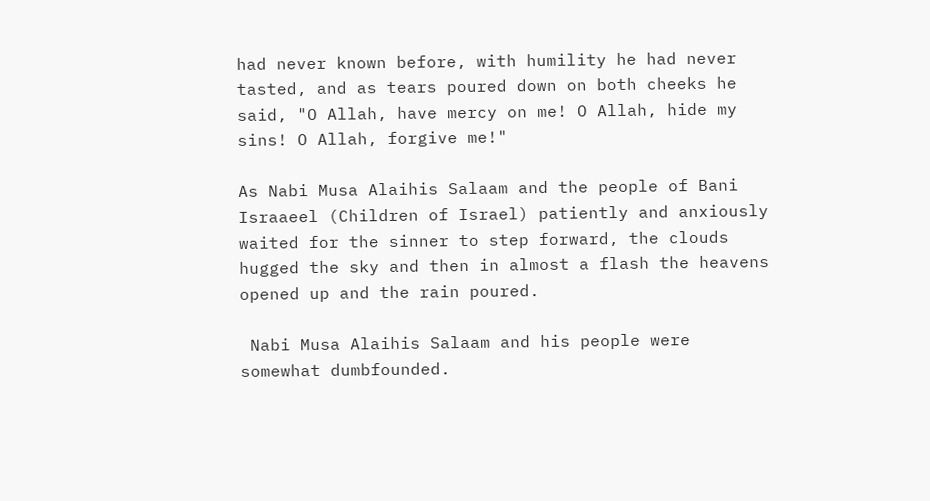had never known before, with humility he had never tasted, and as tears poured down on both cheeks he said, "O Allah, have mercy on me! O Allah, hide my sins! O Allah, forgive me!"

As Nabi Musa Alaihis Salaam and the people of Bani Israaeel (Children of Israel) patiently and anxiously waited for the sinner to step forward, the clouds hugged the sky and then in almost a flash the heavens opened up and the rain poured.

 Nabi Musa Alaihis Salaam and his people were somewhat dumbfounded.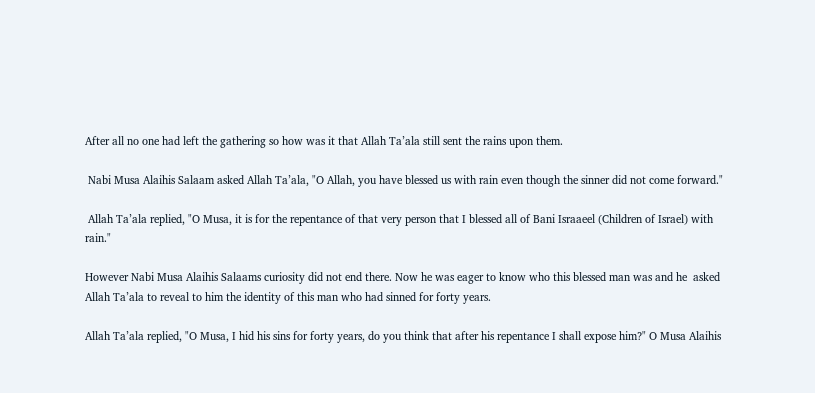After all no one had left the gathering so how was it that Allah Ta’ala still sent the rains upon them.

 Nabi Musa Alaihis Salaam asked Allah Ta’ala, "O Allah, you have blessed us with rain even though the sinner did not come forward."

 Allah Ta’ala replied, "O Musa, it is for the repentance of that very person that I blessed all of Bani Israaeel (Children of Israel) with rain."

However Nabi Musa Alaihis Salaams curiosity did not end there. Now he was eager to know who this blessed man was and he  asked Allah Ta’ala to reveal to him the identity of this man who had sinned for forty years.

Allah Ta’ala replied, "O Musa, I hid his sins for forty years, do you think that after his repentance I shall expose him?" O Musa Alaihis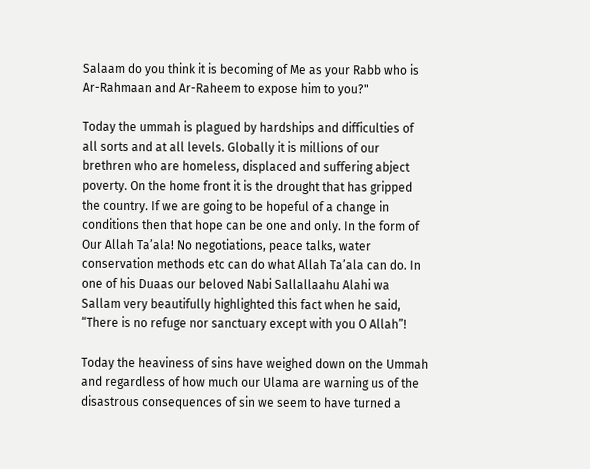Salaam do you think it is becoming of Me as your Rabb who is Ar-Rahmaan and Ar-Raheem to expose him to you?"

Today the ummah is plagued by hardships and difficulties of all sorts and at all levels. Globally it is millions of our brethren who are homeless, displaced and suffering abject poverty. On the home front it is the drought that has gripped the country. If we are going to be hopeful of a change in conditions then that hope can be one and only. In the form of Our Allah Ta’ala! No negotiations, peace talks, water conservation methods etc can do what Allah Ta’ala can do. In one of his Duaas our beloved Nabi Sallallaahu Alahi wa Sallam very beautifully highlighted this fact when he said, “There is no refuge nor sanctuary except with you O Allah”!

Today the heaviness of sins have weighed down on the Ummah and regardless of how much our Ulama are warning us of the disastrous consequences of sin we seem to have turned a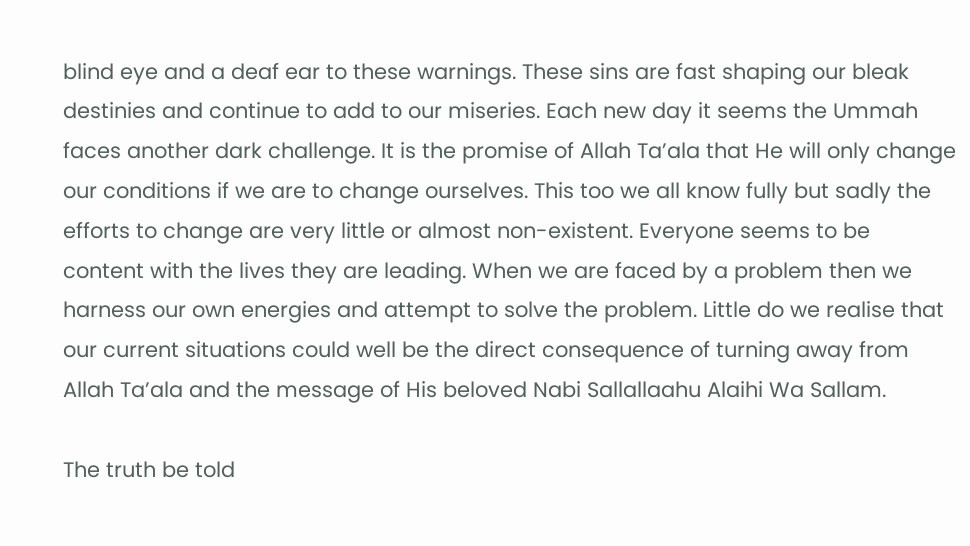blind eye and a deaf ear to these warnings. These sins are fast shaping our bleak destinies and continue to add to our miseries. Each new day it seems the Ummah faces another dark challenge. It is the promise of Allah Ta’ala that He will only change our conditions if we are to change ourselves. This too we all know fully but sadly the efforts to change are very little or almost non-existent. Everyone seems to be content with the lives they are leading. When we are faced by a problem then we harness our own energies and attempt to solve the problem. Little do we realise that our current situations could well be the direct consequence of turning away from Allah Ta’ala and the message of His beloved Nabi Sallallaahu Alaihi Wa Sallam.

The truth be told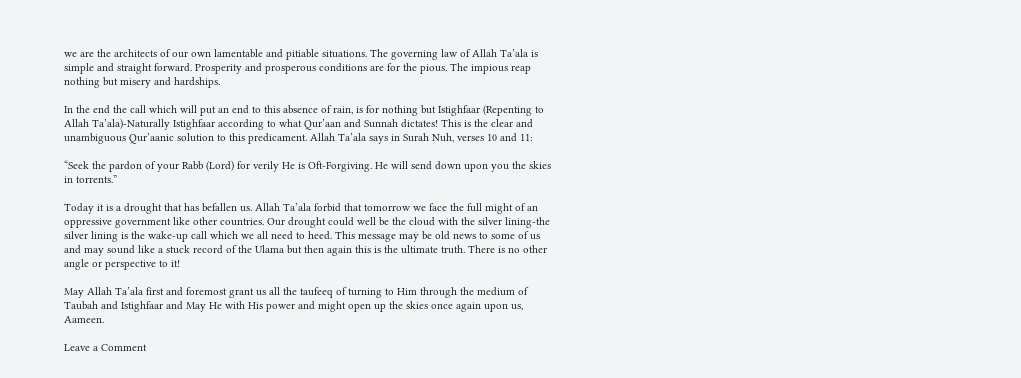we are the architects of our own lamentable and pitiable situations. The governing law of Allah Ta’ala is simple and straight forward. Prosperity and prosperous conditions are for the pious. The impious reap nothing but misery and hardships.

In the end the call which will put an end to this absence of rain, is for nothing but Istighfaar (Repenting to Allah Ta’ala)-Naturally Istighfaar according to what Qur’aan and Sunnah dictates! This is the clear and unambiguous Qur’aanic solution to this predicament. Allah Ta’ala says in Surah Nuh, verses 10 and 11:

“Seek the pardon of your Rabb (Lord) for verily He is Oft-Forgiving. He will send down upon you the skies in torrents.”

Today it is a drought that has befallen us. Allah Ta’ala forbid that tomorrow we face the full might of an oppressive government like other countries. Our drought could well be the cloud with the silver lining-the silver lining is the wake-up call which we all need to heed. This message may be old news to some of us and may sound like a stuck record of the Ulama but then again this is the ultimate truth. There is no other angle or perspective to it!

May Allah Ta’ala first and foremost grant us all the taufeeq of turning to Him through the medium of Taubah and Istighfaar and May He with His power and might open up the skies once again upon us, Aameen.

Leave a Comment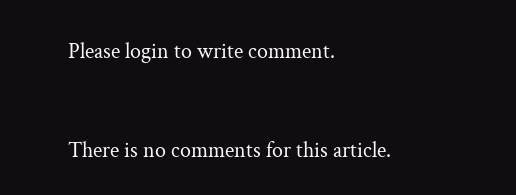Please login to write comment.


There is no comments for this article.